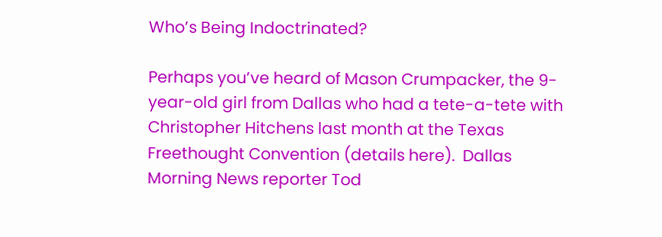Who’s Being Indoctrinated?

Perhaps you’ve heard of Mason Crumpacker, the 9-year-old girl from Dallas who had a tete-a-tete with Christopher Hitchens last month at the Texas Freethought Convention (details here).  Dallas Morning News reporter Tod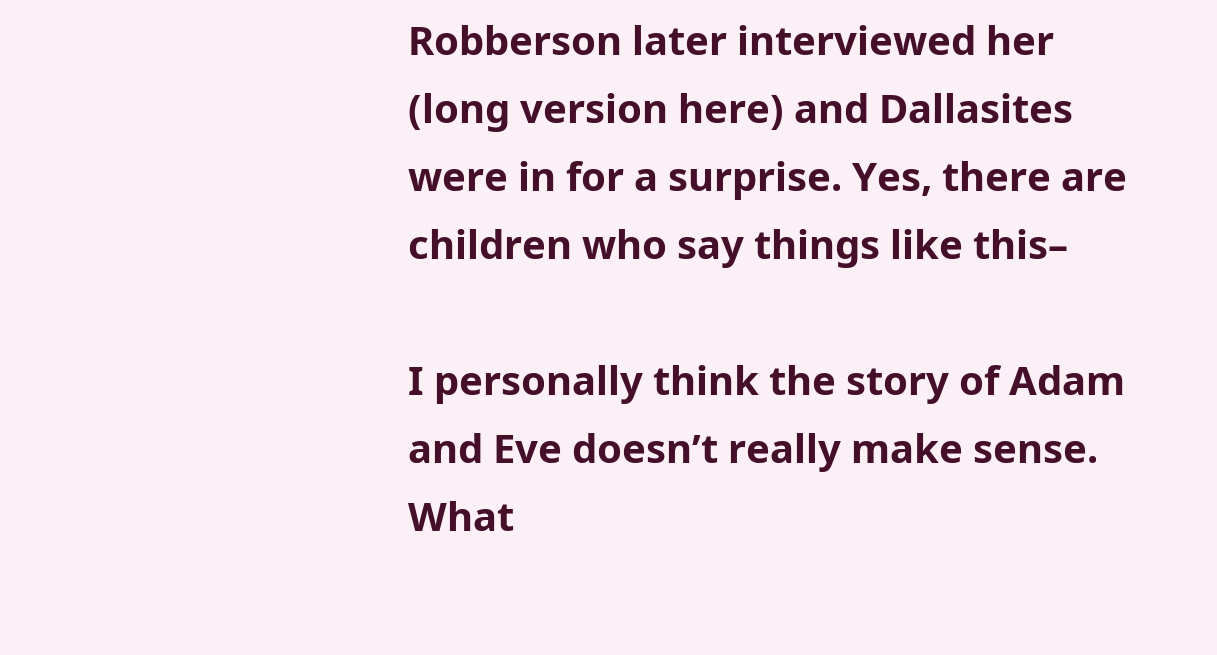Robberson later interviewed her (long version here) and Dallasites were in for a surprise. Yes, there are children who say things like this–

I personally think the story of Adam and Eve doesn’t really make sense. What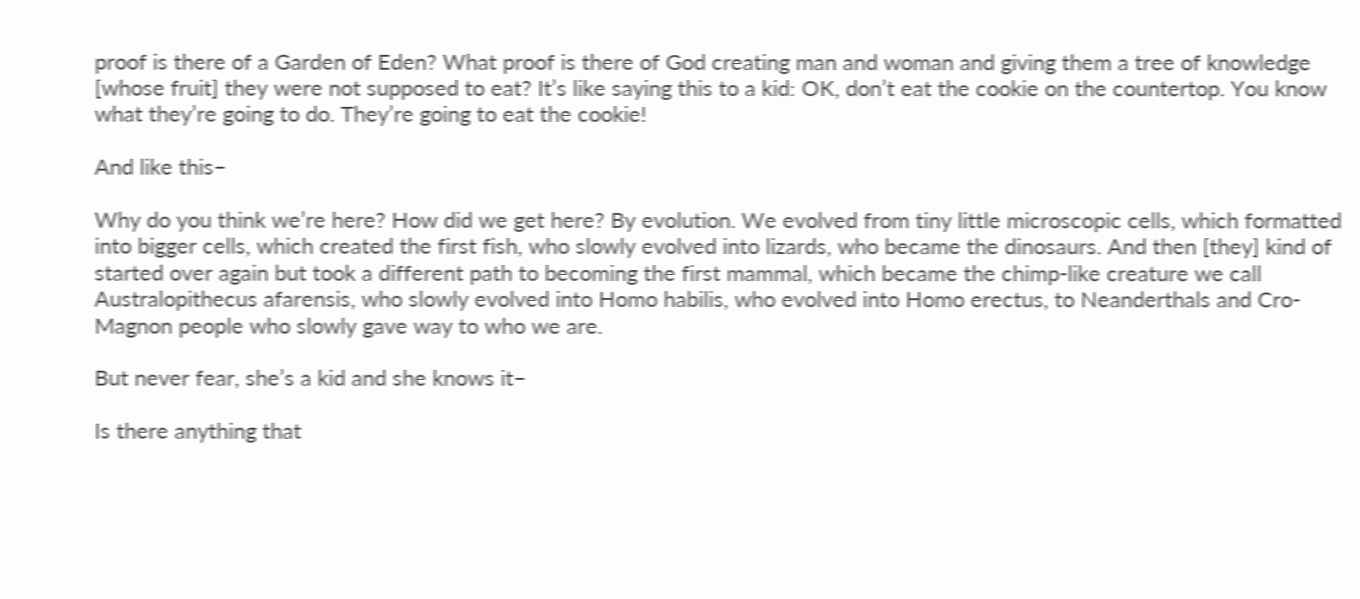proof is there of a Garden of Eden? What proof is there of God creating man and woman and giving them a tree of knowledge [whose fruit] they were not supposed to eat? It’s like saying this to a kid: OK, don’t eat the cookie on the countertop. You know what they’re going to do. They’re going to eat the cookie!

And like this–

Why do you think we’re here? How did we get here? By evolution. We evolved from tiny little microscopic cells, which formatted into bigger cells, which created the first fish, who slowly evolved into lizards, who became the dinosaurs. And then [they] kind of started over again but took a different path to becoming the first mammal, which became the chimp-like creature we call Australopithecus afarensis, who slowly evolved into Homo habilis, who evolved into Homo erectus, to Neanderthals and Cro-Magnon people who slowly gave way to who we are.

But never fear, she’s a kid and she knows it–

Is there anything that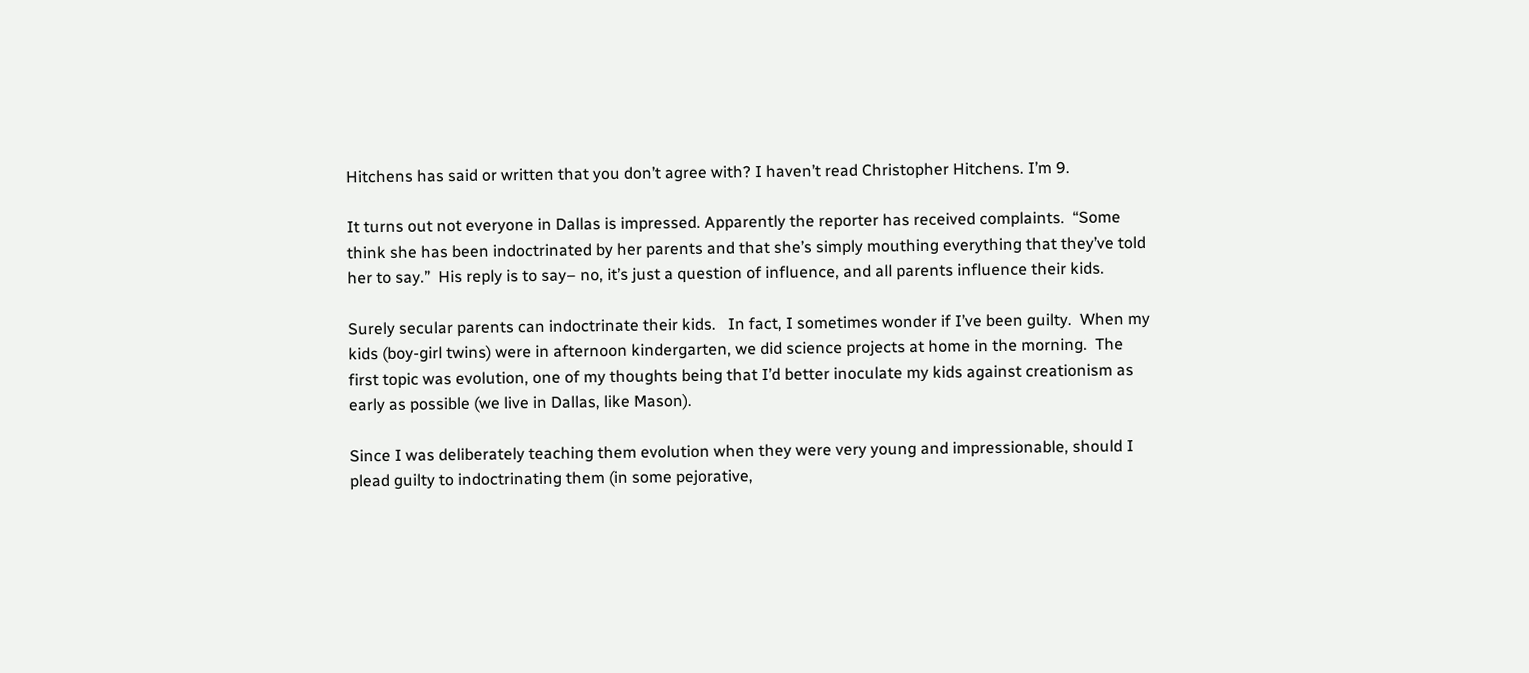Hitchens has said or written that you don’t agree with? I haven’t read Christopher Hitchens. I’m 9.

It turns out not everyone in Dallas is impressed. Apparently the reporter has received complaints.  “Some think she has been indoctrinated by her parents and that she’s simply mouthing everything that they’ve told her to say.”  His reply is to say– no, it’s just a question of influence, and all parents influence their kids.

Surely secular parents can indoctrinate their kids.   In fact, I sometimes wonder if I’ve been guilty.  When my kids (boy-girl twins) were in afternoon kindergarten, we did science projects at home in the morning.  The first topic was evolution, one of my thoughts being that I’d better inoculate my kids against creationism as early as possible (we live in Dallas, like Mason).

Since I was deliberately teaching them evolution when they were very young and impressionable, should I plead guilty to indoctrinating them (in some pejorative,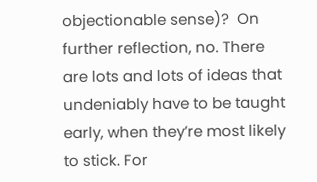objectionable sense)?  On further reflection, no. There are lots and lots of ideas that undeniably have to be taught early, when they’re most likely to stick. For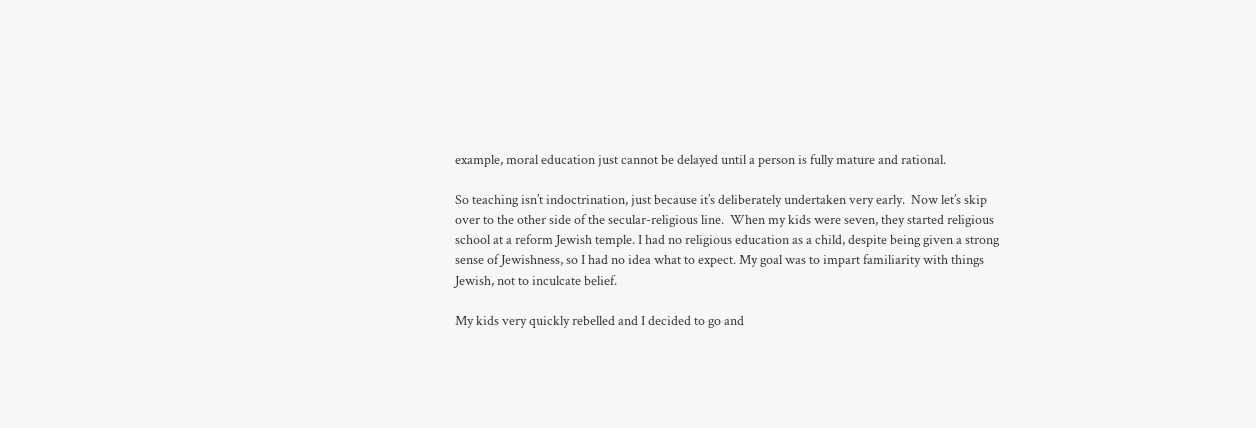example, moral education just cannot be delayed until a person is fully mature and rational.

So teaching isn’t indoctrination, just because it’s deliberately undertaken very early.  Now let’s skip over to the other side of the secular-religious line.  When my kids were seven, they started religious school at a reform Jewish temple. I had no religious education as a child, despite being given a strong sense of Jewishness, so I had no idea what to expect. My goal was to impart familiarity with things Jewish, not to inculcate belief.

My kids very quickly rebelled and I decided to go and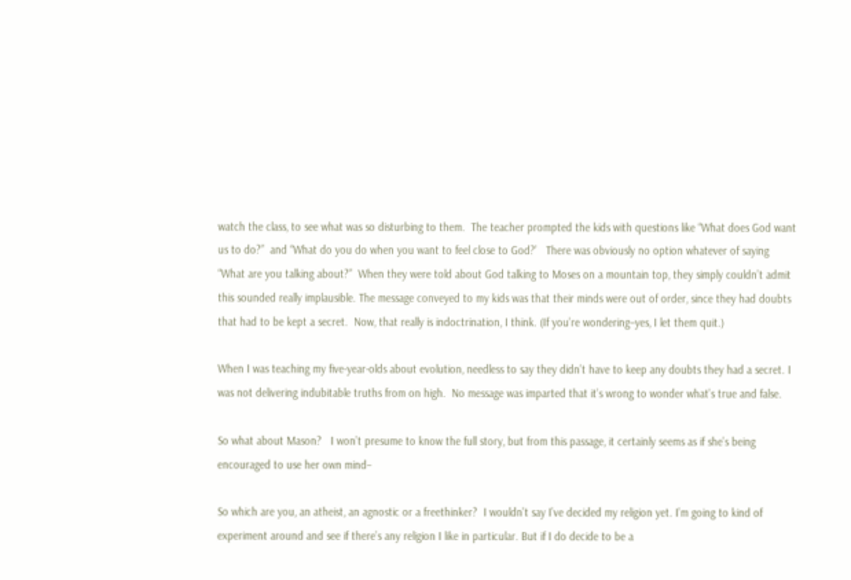watch the class, to see what was so disturbing to them.  The teacher prompted the kids with questions like “What does God want us to do?”  and “What do you do when you want to feel close to God?’   There was obviously no option whatever of saying “What are you talking about?”  When they were told about God talking to Moses on a mountain top, they simply couldn’t admit this sounded really implausible. The message conveyed to my kids was that their minds were out of order, since they had doubts that had to be kept a secret.  Now, that really is indoctrination, I think. (If you’re wondering–yes, I let them quit.)

When I was teaching my five-year-olds about evolution, needless to say they didn’t have to keep any doubts they had a secret. I was not delivering indubitable truths from on high.  No message was imparted that it’s wrong to wonder what’s true and false.

So what about Mason?   I won’t presume to know the full story, but from this passage, it certainly seems as if she’s being encouraged to use her own mind–

So which are you, an atheist, an agnostic or a freethinker?  I wouldn’t say I’ve decided my religion yet. I’m going to kind of experiment around and see if there’s any religion I like in particular. But if I do decide to be a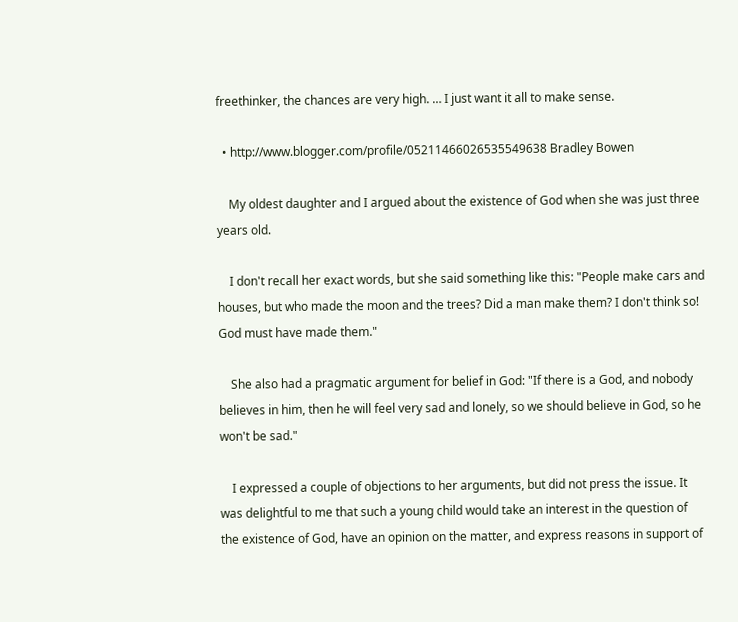freethinker, the chances are very high. … I just want it all to make sense.

  • http://www.blogger.com/profile/05211466026535549638 Bradley Bowen

    My oldest daughter and I argued about the existence of God when she was just three years old.

    I don't recall her exact words, but she said something like this: "People make cars and houses, but who made the moon and the trees? Did a man make them? I don't think so! God must have made them."

    She also had a pragmatic argument for belief in God: "If there is a God, and nobody believes in him, then he will feel very sad and lonely, so we should believe in God, so he won't be sad."

    I expressed a couple of objections to her arguments, but did not press the issue. It was delightful to me that such a young child would take an interest in the question of the existence of God, have an opinion on the matter, and express reasons in support of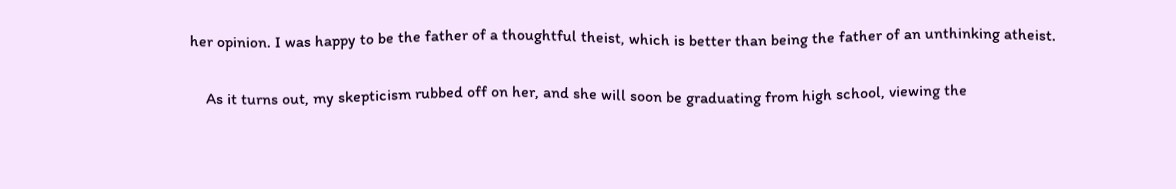her opinion. I was happy to be the father of a thoughtful theist, which is better than being the father of an unthinking atheist.

    As it turns out, my skepticism rubbed off on her, and she will soon be graduating from high school, viewing the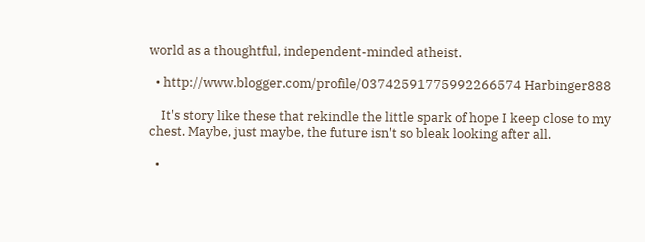world as a thoughtful, independent-minded atheist.

  • http://www.blogger.com/profile/03742591775992266574 Harbinger888

    It's story like these that rekindle the little spark of hope I keep close to my chest. Maybe, just maybe, the future isn't so bleak looking after all.

  •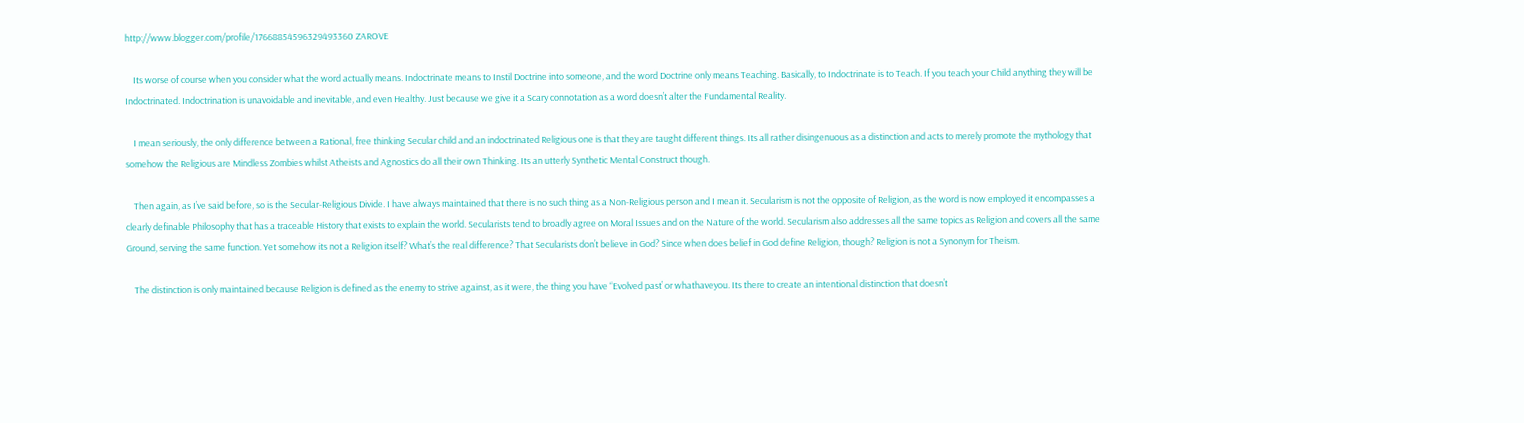http://www.blogger.com/profile/17668854596329493360 ZAROVE

    Its worse of course when you consider what the word actually means. Indoctrinate means to Instil Doctrine into someone, and the word Doctrine only means Teaching. Basically, to Indoctrinate is to Teach. If you teach your Child anything they will be Indoctrinated. Indoctrination is unavoidable and inevitable, and even Healthy. Just because we give it a Scary connotation as a word doesn’t alter the Fundamental Reality.

    I mean seriously, the only difference between a Rational, free thinking Secular child and an indoctrinated Religious one is that they are taught different things. Its all rather disingenuous as a distinction and acts to merely promote the mythology that somehow the Religious are Mindless Zombies whilst Atheists and Agnostics do all their own Thinking. Its an utterly Synthetic Mental Construct though.

    Then again, as I’ve said before, so is the Secular-Religious Divide. I have always maintained that there is no such thing as a Non-Religious person and I mean it. Secularism is not the opposite of Religion, as the word is now employed it encompasses a clearly definable Philosophy that has a traceable History that exists to explain the world. Secularists tend to broadly agree on Moral Issues and on the Nature of the world. Secularism also addresses all the same topics as Religion and covers all the same Ground, serving the same function. Yet somehow its not a Religion itself? What’s the real difference? That Secularists don’t believe in God? Since when does belief in God define Religion, though? Religion is not a Synonym for Theism.

    The distinction is only maintained because Religion is defined as the enemy to strive against, as it were, the thing you have “Evolved past’ or whathaveyou. Its there to create an intentional distinction that doesn’t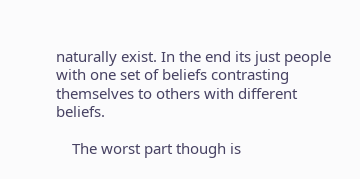naturally exist. In the end its just people with one set of beliefs contrasting themselves to others with different beliefs.

    The worst part though is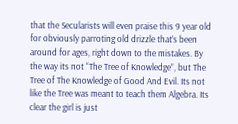that the Secularists will even praise this 9 year old for obviously parroting old drizzle that’s been around for ages, right down to the mistakes. By the way its not “The Tree of Knowledge”, but The Tree of The Knowledge of Good And Evil. Its not like the Tree was meant to teach them Algebra. Its clear the girl is just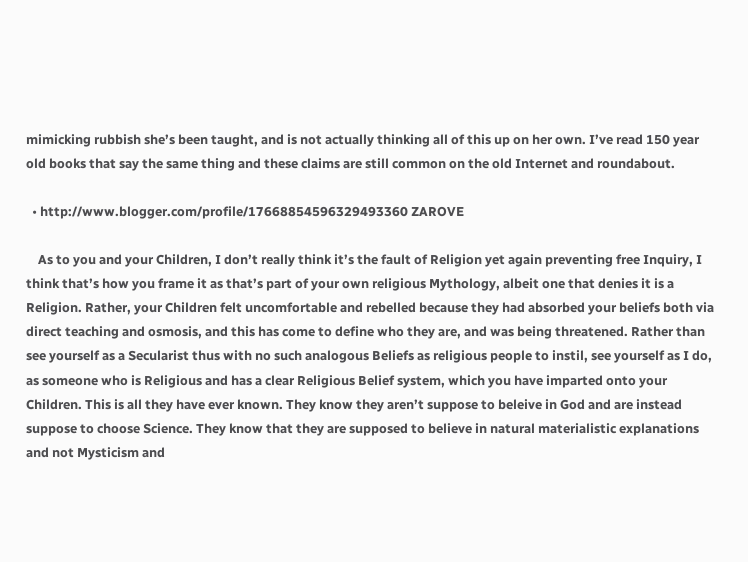mimicking rubbish she’s been taught, and is not actually thinking all of this up on her own. I’ve read 150 year old books that say the same thing and these claims are still common on the old Internet and roundabout.

  • http://www.blogger.com/profile/17668854596329493360 ZAROVE

    As to you and your Children, I don’t really think it’s the fault of Religion yet again preventing free Inquiry, I think that’s how you frame it as that’s part of your own religious Mythology, albeit one that denies it is a Religion. Rather, your Children felt uncomfortable and rebelled because they had absorbed your beliefs both via direct teaching and osmosis, and this has come to define who they are, and was being threatened. Rather than see yourself as a Secularist thus with no such analogous Beliefs as religious people to instil, see yourself as I do, as someone who is Religious and has a clear Religious Belief system, which you have imparted onto your Children. This is all they have ever known. They know they aren’t suppose to beleive in God and are instead suppose to choose Science. They know that they are supposed to believe in natural materialistic explanations and not Mysticism and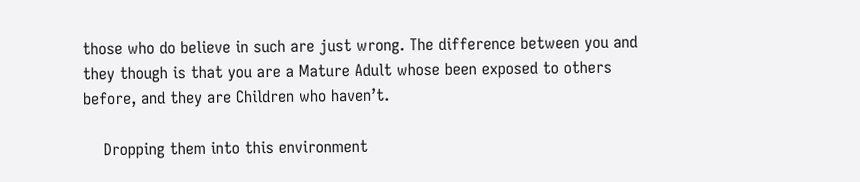those who do believe in such are just wrong. The difference between you and they though is that you are a Mature Adult whose been exposed to others before, and they are Children who haven’t.

    Dropping them into this environment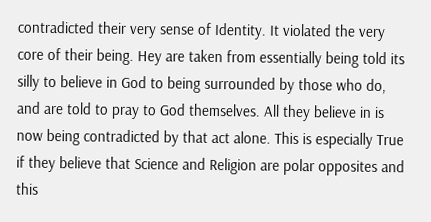contradicted their very sense of Identity. It violated the very core of their being. Hey are taken from essentially being told its silly to believe in God to being surrounded by those who do, and are told to pray to God themselves. All they believe in is now being contradicted by that act alone. This is especially True if they believe that Science and Religion are polar opposites and this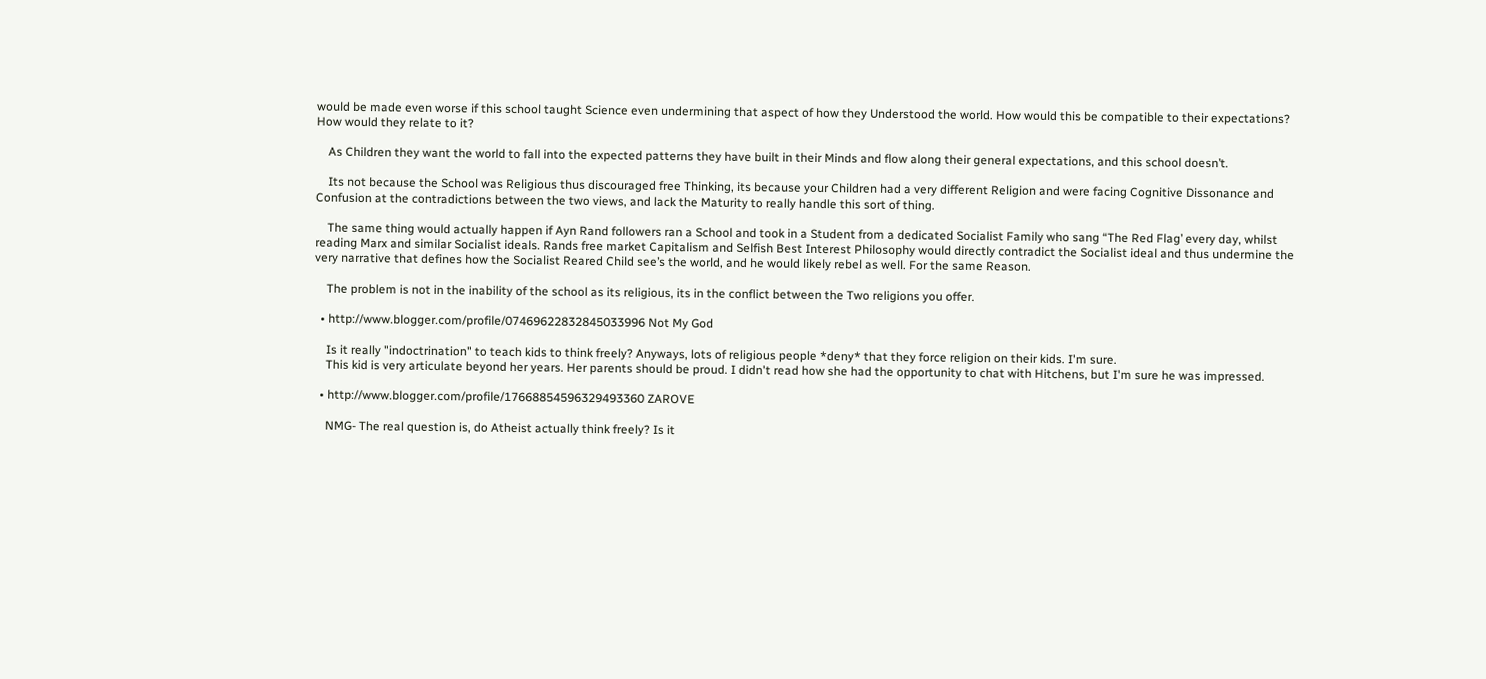would be made even worse if this school taught Science even undermining that aspect of how they Understood the world. How would this be compatible to their expectations? How would they relate to it?

    As Children they want the world to fall into the expected patterns they have built in their Minds and flow along their general expectations, and this school doesn’t.

    Its not because the School was Religious thus discouraged free Thinking, its because your Children had a very different Religion and were facing Cognitive Dissonance and Confusion at the contradictions between the two views, and lack the Maturity to really handle this sort of thing.

    The same thing would actually happen if Ayn Rand followers ran a School and took in a Student from a dedicated Socialist Family who sang “The Red Flag’ every day, whilst reading Marx and similar Socialist ideals. Rands free market Capitalism and Selfish Best Interest Philosophy would directly contradict the Socialist ideal and thus undermine the very narrative that defines how the Socialist Reared Child see’s the world, and he would likely rebel as well. For the same Reason.

    The problem is not in the inability of the school as its religious, its in the conflict between the Two religions you offer.

  • http://www.blogger.com/profile/07469622832845033996 Not My God

    Is it really "indoctrination" to teach kids to think freely? Anyways, lots of religious people *deny* that they force religion on their kids. I'm sure.
    This kid is very articulate beyond her years. Her parents should be proud. I didn't read how she had the opportunity to chat with Hitchens, but I'm sure he was impressed.

  • http://www.blogger.com/profile/17668854596329493360 ZAROVE

    NMG- The real question is, do Atheist actually think freely? Is it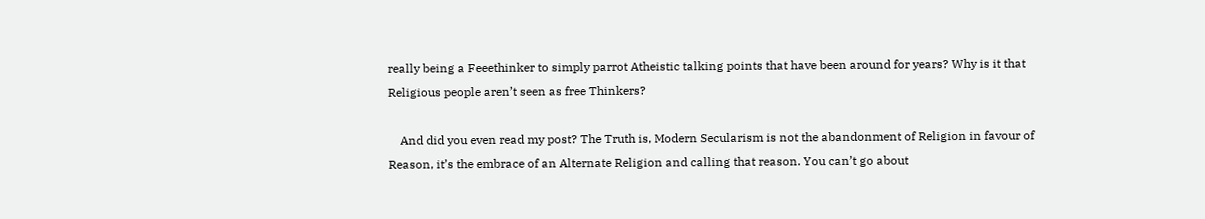really being a Feeethinker to simply parrot Atheistic talking points that have been around for years? Why is it that Religious people aren’t seen as free Thinkers?

    And did you even read my post? The Truth is, Modern Secularism is not the abandonment of Religion in favour of Reason, it’s the embrace of an Alternate Religion and calling that reason. You can’t go about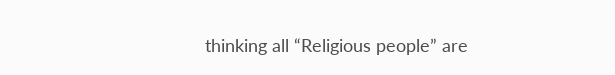thinking all “Religious people” are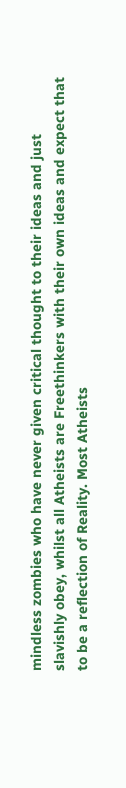mindless zombies who have never given critical thought to their ideas and just slavishly obey, whilst all Atheists are Freethinkers with their own ideas and expect that to be a reflection of Reality. Most Atheists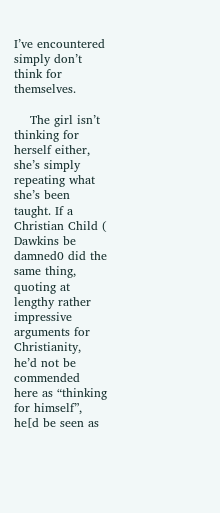I’ve encountered simply don’t think for themselves.

    The girl isn’t thinking for herself either, she’s simply repeating what she’s been taught. If a Christian Child ( Dawkins be damned0 did the same thing, quoting at lengthy rather impressive arguments for Christianity, he’d not be commended here as “thinking for himself”, he[d be seen as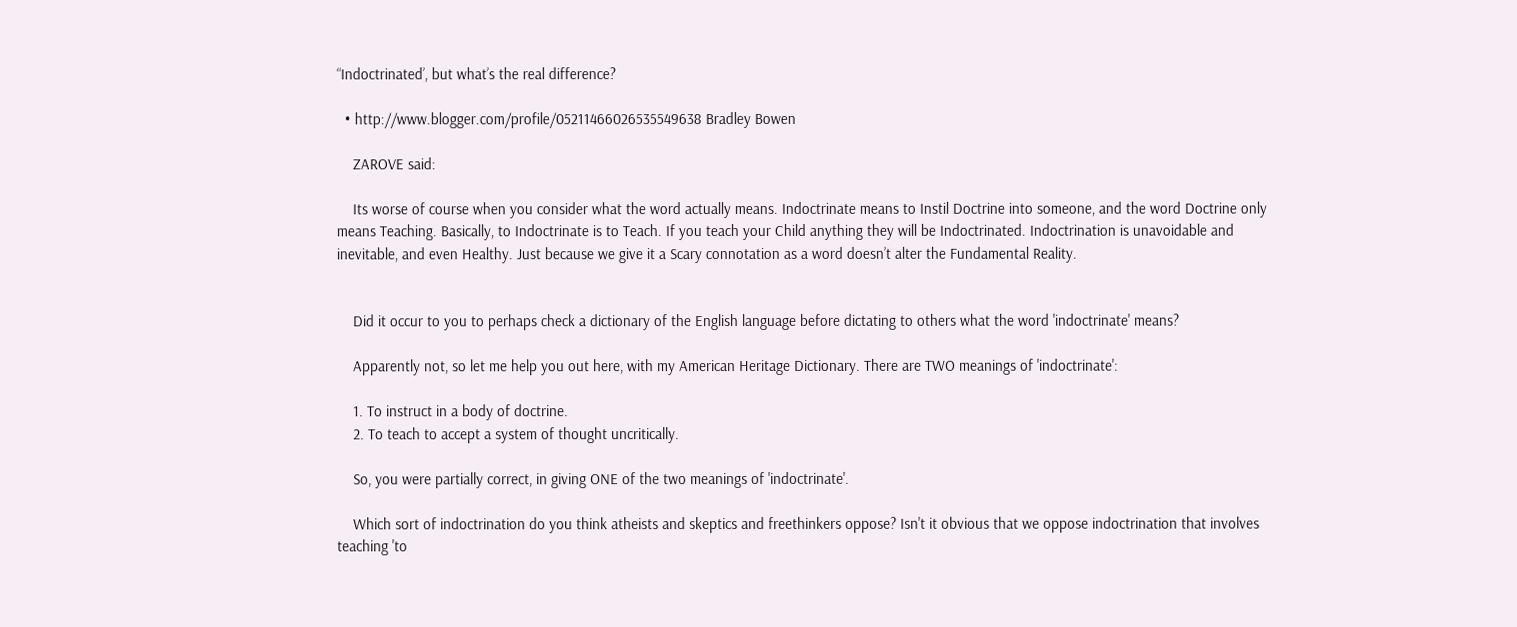“Indoctrinated’, but what’s the real difference?

  • http://www.blogger.com/profile/05211466026535549638 Bradley Bowen

    ZAROVE said:

    Its worse of course when you consider what the word actually means. Indoctrinate means to Instil Doctrine into someone, and the word Doctrine only means Teaching. Basically, to Indoctrinate is to Teach. If you teach your Child anything they will be Indoctrinated. Indoctrination is unavoidable and inevitable, and even Healthy. Just because we give it a Scary connotation as a word doesn’t alter the Fundamental Reality.


    Did it occur to you to perhaps check a dictionary of the English language before dictating to others what the word 'indoctrinate' means?

    Apparently not, so let me help you out here, with my American Heritage Dictionary. There are TWO meanings of 'indoctrinate':

    1. To instruct in a body of doctrine.
    2. To teach to accept a system of thought uncritically.

    So, you were partially correct, in giving ONE of the two meanings of 'indoctrinate'.

    Which sort of indoctrination do you think atheists and skeptics and freethinkers oppose? Isn't it obvious that we oppose indoctrination that involves teaching 'to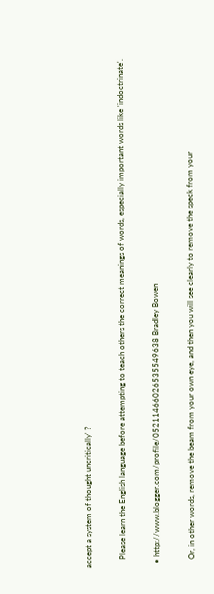accept a system of thought uncritically' ?

    Please learn the English language before attempting to teach others the correct meanings of words, especially important words like 'indoctrinate'.

  • http://www.blogger.com/profile/05211466026535549638 Bradley Bowen

    Or, in other words, remove the beam from your own eye, and then you will see clearly to remove the speck from your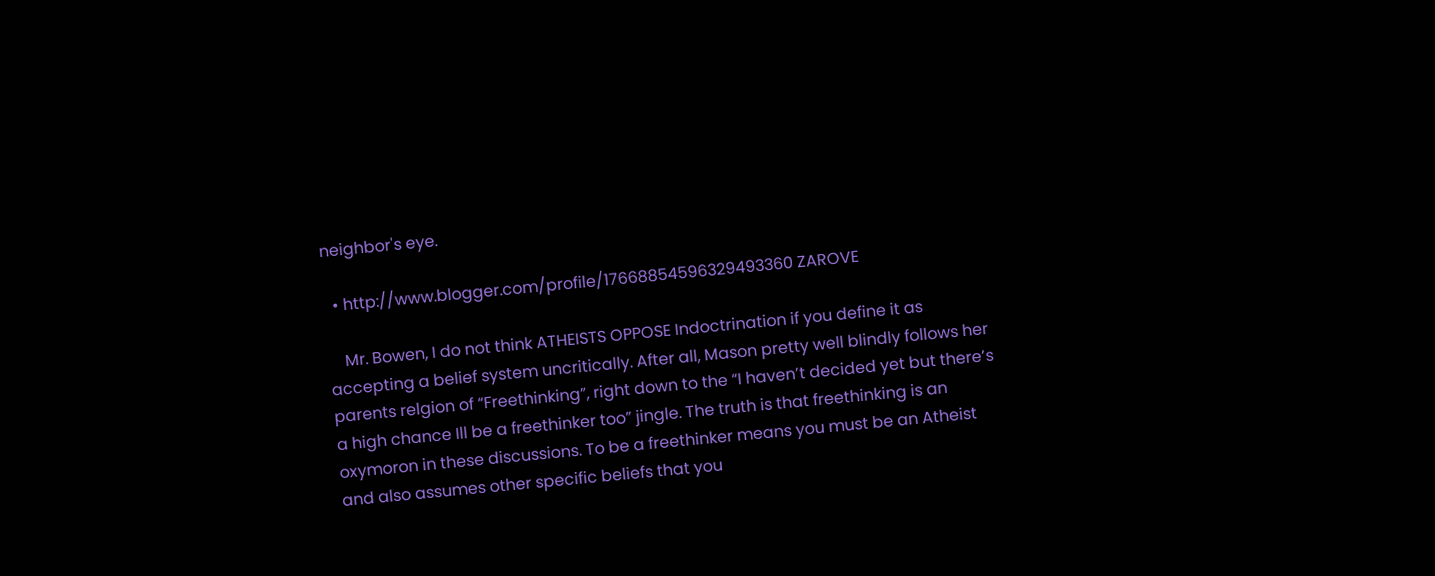neighbor's eye.

  • http://www.blogger.com/profile/17668854596329493360 ZAROVE

    Mr. Bowen, I do not think ATHEISTS OPPOSE Indoctrination if you define it as accepting a belief system uncritically. After all, Mason pretty well blindly follows her parents relgion of “Freethinking”, right down to the “I haven’t decided yet but there’s a high chance Ill be a freethinker too” jingle. The truth is that freethinking is an oxymoron in these discussions. To be a freethinker means you must be an Atheist and also assumes other specific beliefs that you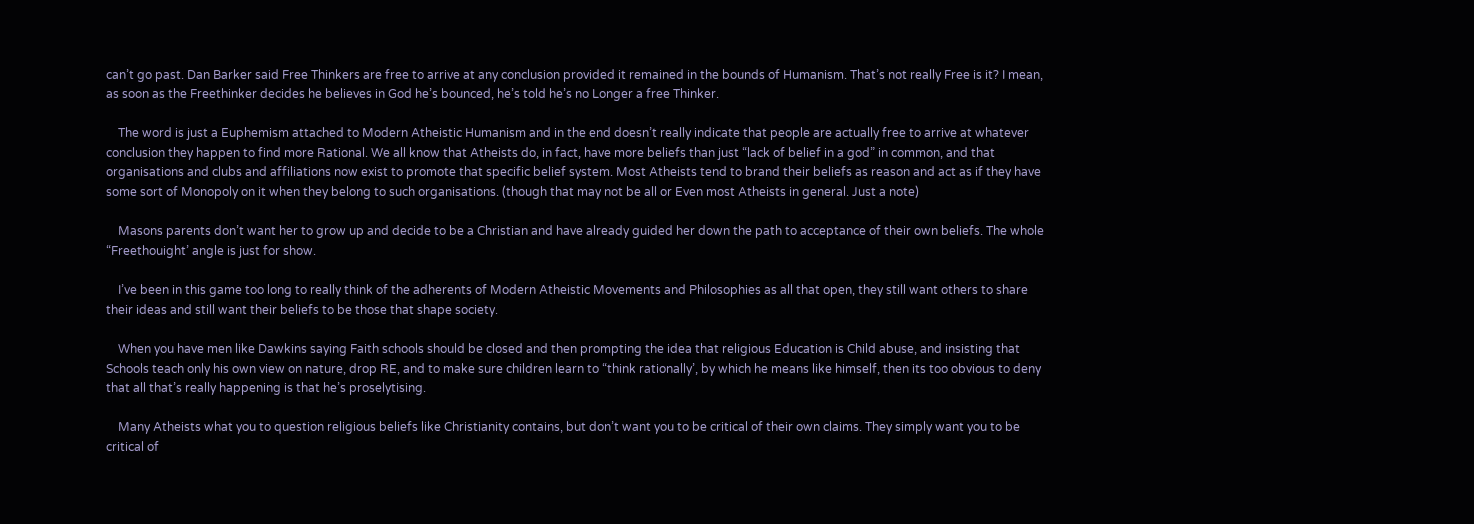can’t go past. Dan Barker said Free Thinkers are free to arrive at any conclusion provided it remained in the bounds of Humanism. That’s not really Free is it? I mean, as soon as the Freethinker decides he believes in God he’s bounced, he’s told he’s no Longer a free Thinker.

    The word is just a Euphemism attached to Modern Atheistic Humanism and in the end doesn’t really indicate that people are actually free to arrive at whatever conclusion they happen to find more Rational. We all know that Atheists do, in fact, have more beliefs than just “lack of belief in a god” in common, and that organisations and clubs and affiliations now exist to promote that specific belief system. Most Atheists tend to brand their beliefs as reason and act as if they have some sort of Monopoly on it when they belong to such organisations. (though that may not be all or Even most Atheists in general. Just a note)

    Masons parents don’t want her to grow up and decide to be a Christian and have already guided her down the path to acceptance of their own beliefs. The whole “Freethouight’ angle is just for show.

    I’ve been in this game too long to really think of the adherents of Modern Atheistic Movements and Philosophies as all that open, they still want others to share their ideas and still want their beliefs to be those that shape society.

    When you have men like Dawkins saying Faith schools should be closed and then prompting the idea that religious Education is Child abuse, and insisting that Schools teach only his own view on nature, drop RE, and to make sure children learn to “think rationally’, by which he means like himself, then its too obvious to deny that all that’s really happening is that he’s proselytising.

    Many Atheists what you to question religious beliefs like Christianity contains, but don’t want you to be critical of their own claims. They simply want you to be critical of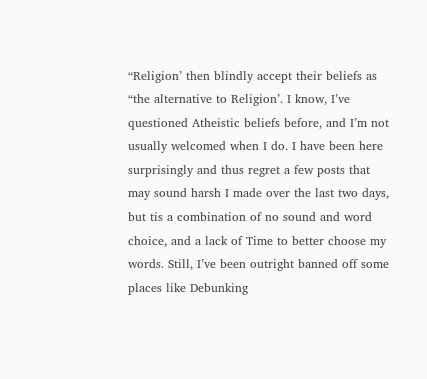“Religion’ then blindly accept their beliefs as “the alternative to Religion’. I know, I’ve questioned Atheistic beliefs before, and I’m not usually welcomed when I do. I have been here surprisingly and thus regret a few posts that may sound harsh I made over the last two days, but tis a combination of no sound and word choice, and a lack of Time to better choose my words. Still, I’ve been outright banned off some places like Debunking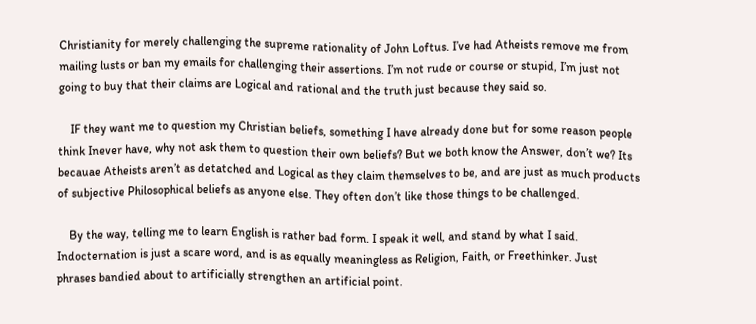Christianity for merely challenging the supreme rationality of John Loftus. I’ve had Atheists remove me from mailing lusts or ban my emails for challenging their assertions. I’m not rude or course or stupid, I’m just not going to buy that their claims are Logical and rational and the truth just because they said so.

    IF they want me to question my Christian beliefs, something I have already done but for some reason people think Inever have, why not ask them to question their own beliefs? But we both know the Answer, don’t we? Its becauae Atheists aren’t as detatched and Logical as they claim themselves to be, and are just as much products of subjective Philosophical beliefs as anyone else. They often don’t like those things to be challenged.

    By the way, telling me to learn English is rather bad form. I speak it well, and stand by what I said. Indocternation is just a scare word, and is as equally meaningless as Religion, Faith, or Freethinker. Just phrases bandied about to artificially strengthen an artificial point.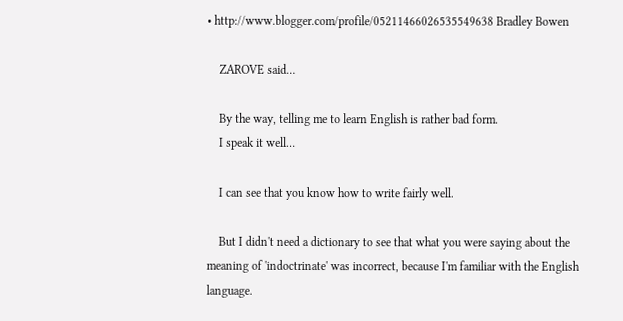• http://www.blogger.com/profile/05211466026535549638 Bradley Bowen

    ZAROVE said…

    By the way, telling me to learn English is rather bad form.
    I speak it well…

    I can see that you know how to write fairly well.

    But I didn't need a dictionary to see that what you were saying about the meaning of 'indoctrinate' was incorrect, because I'm familiar with the English language.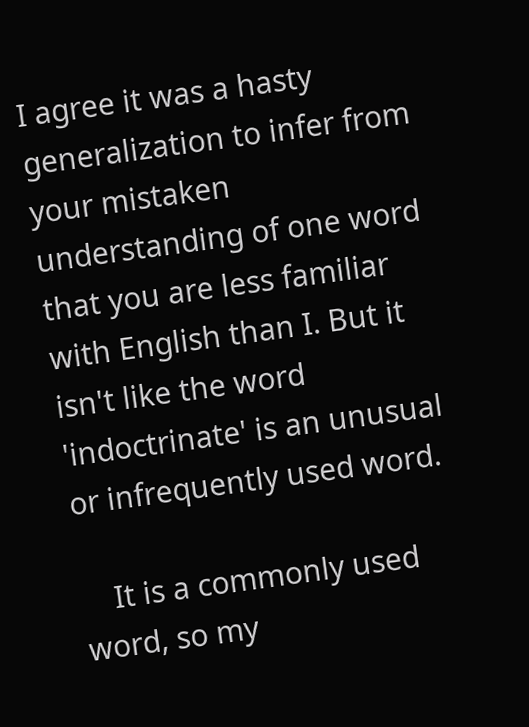I agree it was a hasty generalization to infer from your mistaken understanding of one word that you are less familiar with English than I. But it isn't like the word 'indoctrinate' is an unusual or infrequently used word.

    It is a commonly used word, so my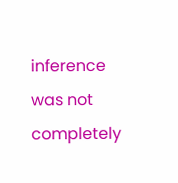inference was not completely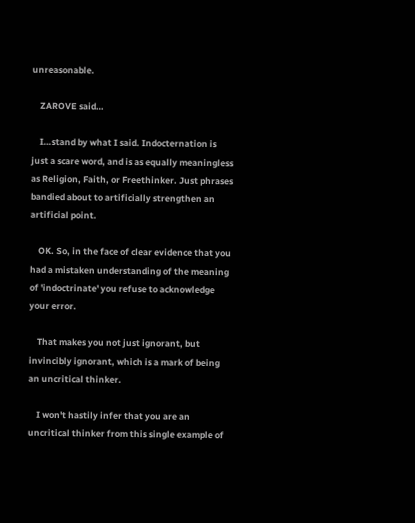unreasonable.

    ZAROVE said…

    I…stand by what I said. Indocternation is just a scare word, and is as equally meaningless as Religion, Faith, or Freethinker. Just phrases bandied about to artificially strengthen an artificial point.

    OK. So, in the face of clear evidence that you had a mistaken understanding of the meaning of 'indoctrinate' you refuse to acknowledge your error.

    That makes you not just ignorant, but invincibly ignorant, which is a mark of being an uncritical thinker.

    I won't hastily infer that you are an uncritical thinker from this single example of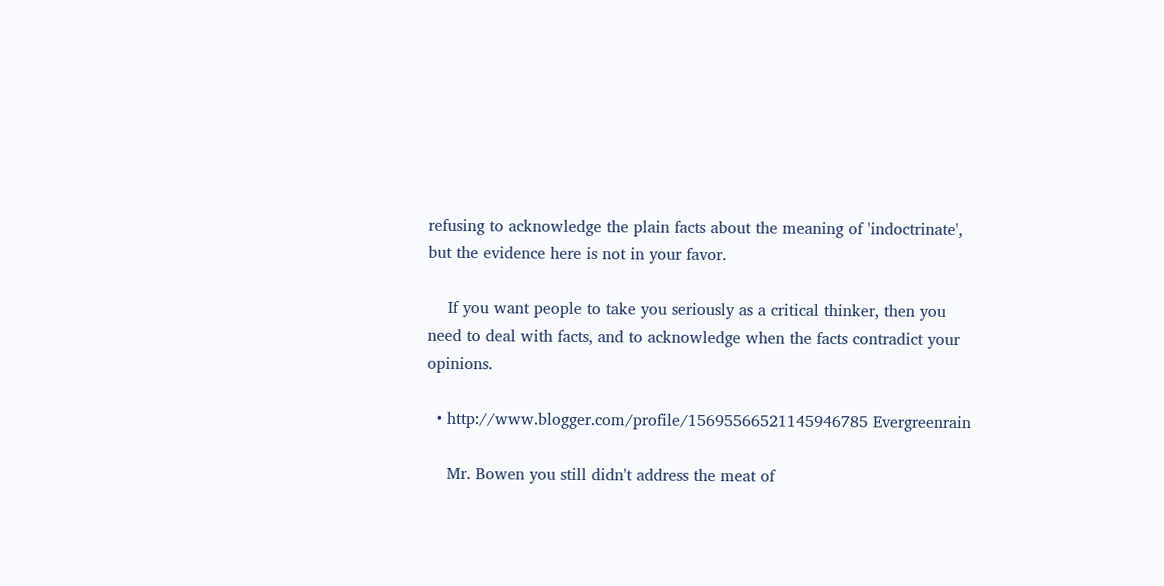refusing to acknowledge the plain facts about the meaning of 'indoctrinate', but the evidence here is not in your favor.

    If you want people to take you seriously as a critical thinker, then you need to deal with facts, and to acknowledge when the facts contradict your opinions.

  • http://www.blogger.com/profile/15695566521145946785 Evergreenrain

    Mr. Bowen you still didn't address the meat of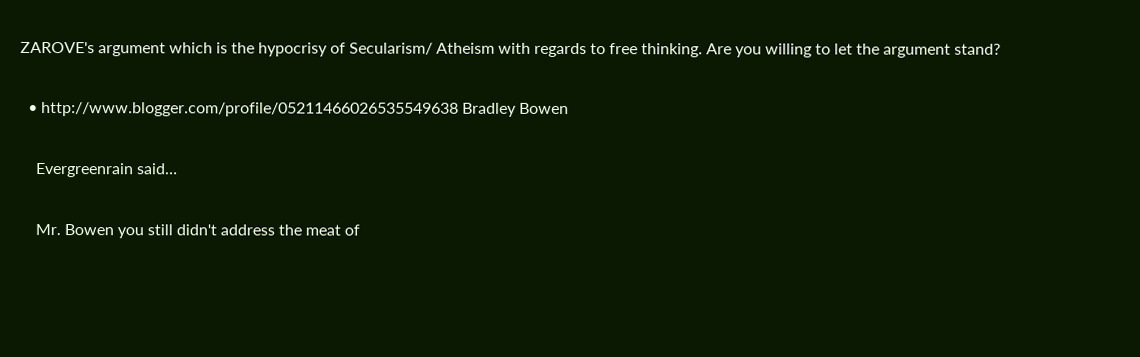ZAROVE's argument which is the hypocrisy of Secularism/ Atheism with regards to free thinking. Are you willing to let the argument stand?

  • http://www.blogger.com/profile/05211466026535549638 Bradley Bowen

    Evergreenrain said…

    Mr. Bowen you still didn't address the meat of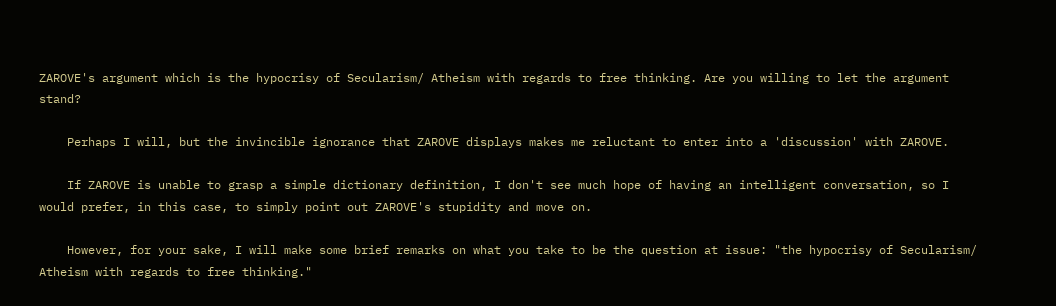ZAROVE's argument which is the hypocrisy of Secularism/ Atheism with regards to free thinking. Are you willing to let the argument stand?

    Perhaps I will, but the invincible ignorance that ZAROVE displays makes me reluctant to enter into a 'discussion' with ZAROVE.

    If ZAROVE is unable to grasp a simple dictionary definition, I don't see much hope of having an intelligent conversation, so I would prefer, in this case, to simply point out ZAROVE's stupidity and move on.

    However, for your sake, I will make some brief remarks on what you take to be the question at issue: "the hypocrisy of Secularism/ Atheism with regards to free thinking."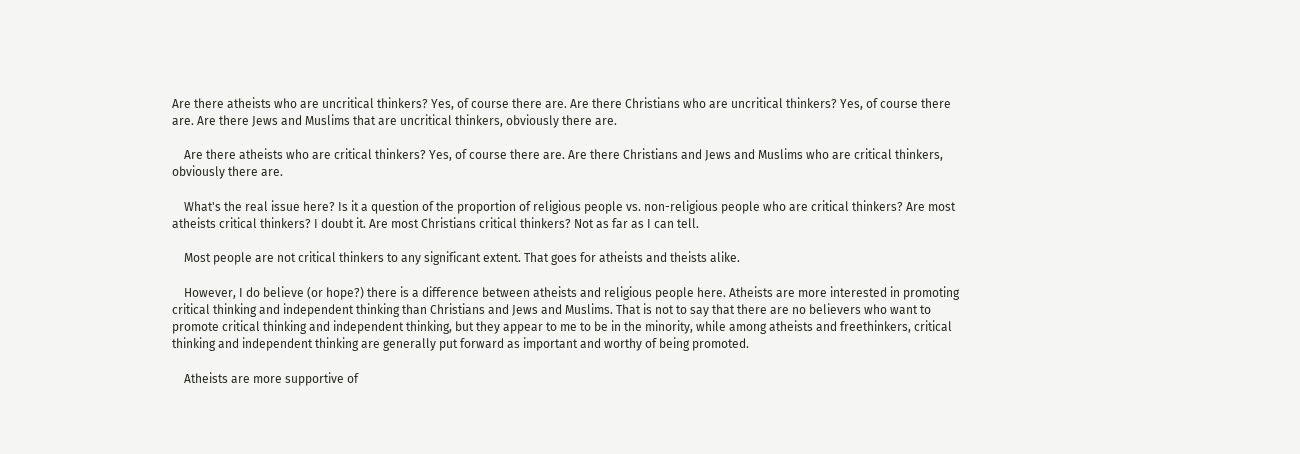Are there atheists who are uncritical thinkers? Yes, of course there are. Are there Christians who are uncritical thinkers? Yes, of course there are. Are there Jews and Muslims that are uncritical thinkers, obviously there are.

    Are there atheists who are critical thinkers? Yes, of course there are. Are there Christians and Jews and Muslims who are critical thinkers, obviously there are.

    What's the real issue here? Is it a question of the proportion of religious people vs. non-religious people who are critical thinkers? Are most atheists critical thinkers? I doubt it. Are most Christians critical thinkers? Not as far as I can tell.

    Most people are not critical thinkers to any significant extent. That goes for atheists and theists alike.

    However, I do believe (or hope?) there is a difference between atheists and religious people here. Atheists are more interested in promoting critical thinking and independent thinking than Christians and Jews and Muslims. That is not to say that there are no believers who want to promote critical thinking and independent thinking, but they appear to me to be in the minority, while among atheists and freethinkers, critical thinking and independent thinking are generally put forward as important and worthy of being promoted.

    Atheists are more supportive of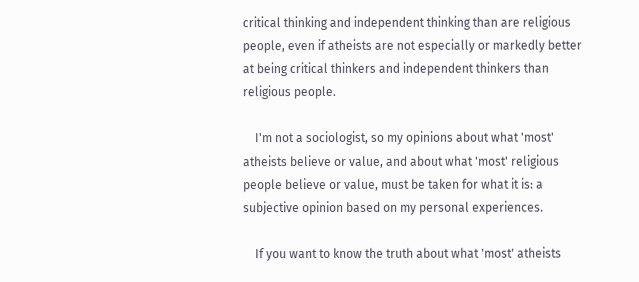critical thinking and independent thinking than are religious people, even if atheists are not especially or markedly better at being critical thinkers and independent thinkers than religious people.

    I'm not a sociologist, so my opinions about what 'most' atheists believe or value, and about what 'most' religious people believe or value, must be taken for what it is: a subjective opinion based on my personal experiences.

    If you want to know the truth about what 'most' atheists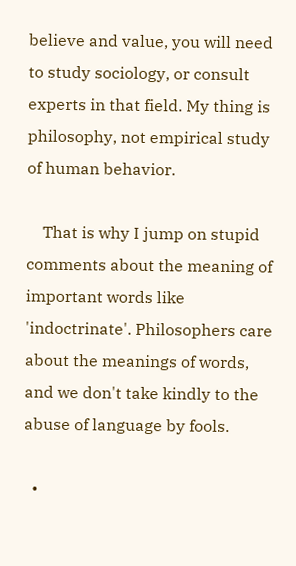believe and value, you will need to study sociology, or consult experts in that field. My thing is philosophy, not empirical study of human behavior.

    That is why I jump on stupid comments about the meaning of important words like 'indoctrinate'. Philosophers care about the meanings of words, and we don't take kindly to the abuse of language by fools.

  •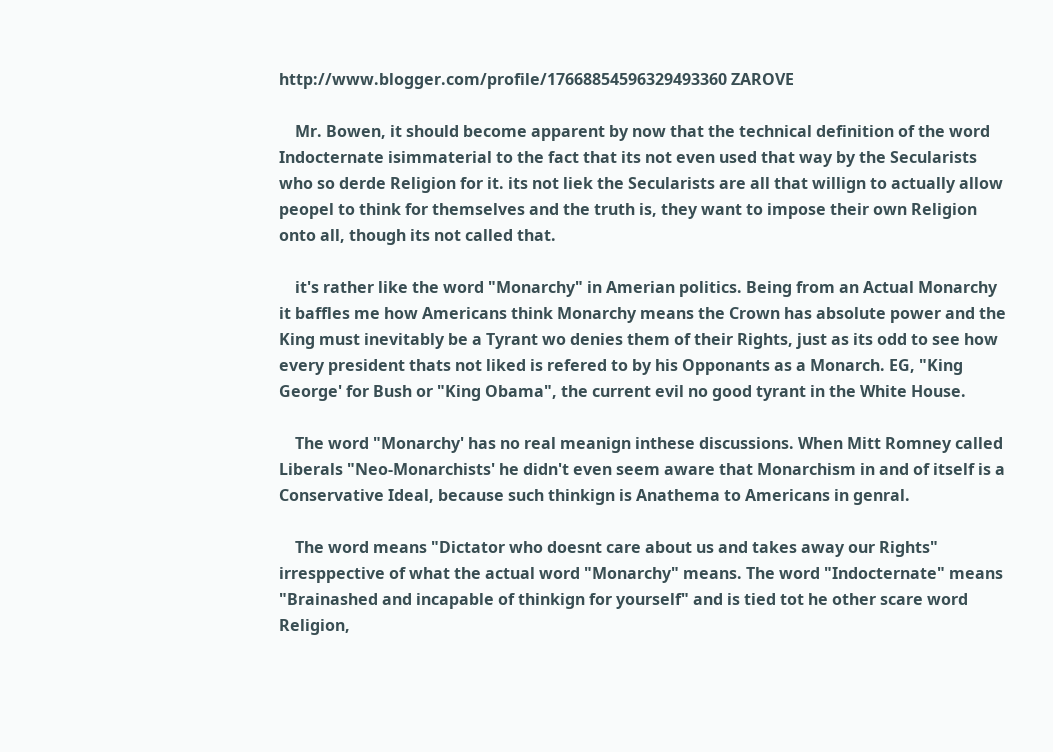http://www.blogger.com/profile/17668854596329493360 ZAROVE

    Mr. Bowen, it should become apparent by now that the technical definition of the word Indocternate isimmaterial to the fact that its not even used that way by the Secularists who so derde Religion for it. its not liek the Secularists are all that willign to actually allow peopel to think for themselves and the truth is, they want to impose their own Religion onto all, though its not called that.

    it's rather like the word "Monarchy" in Amerian politics. Being from an Actual Monarchy it baffles me how Americans think Monarchy means the Crown has absolute power and the King must inevitably be a Tyrant wo denies them of their Rights, just as its odd to see how every president thats not liked is refered to by his Opponants as a Monarch. EG, "King George' for Bush or "King Obama", the current evil no good tyrant in the White House.

    The word "Monarchy' has no real meanign inthese discussions. When Mitt Romney called Liberals "Neo-Monarchists' he didn't even seem aware that Monarchism in and of itself is a Conservative Ideal, because such thinkign is Anathema to Americans in genral.

    The word means "Dictator who doesnt care about us and takes away our Rights" irresppective of what the actual word "Monarchy" means. The word "Indocternate" means "Brainashed and incapable of thinkign for yourself" and is tied tot he other scare word Religion,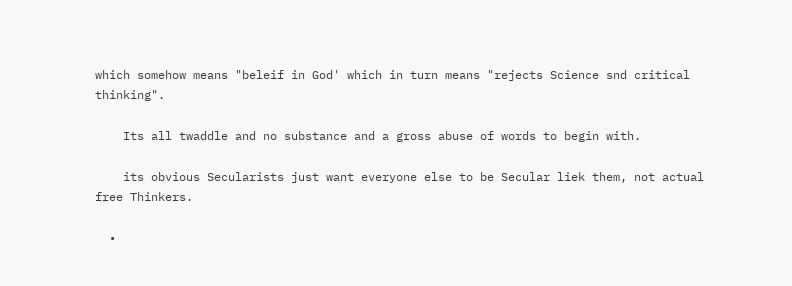which somehow means "beleif in God' which in turn means "rejects Science snd critical thinking".

    Its all twaddle and no substance and a gross abuse of words to begin with.

    its obvious Secularists just want everyone else to be Secular liek them, not actual free Thinkers.

  •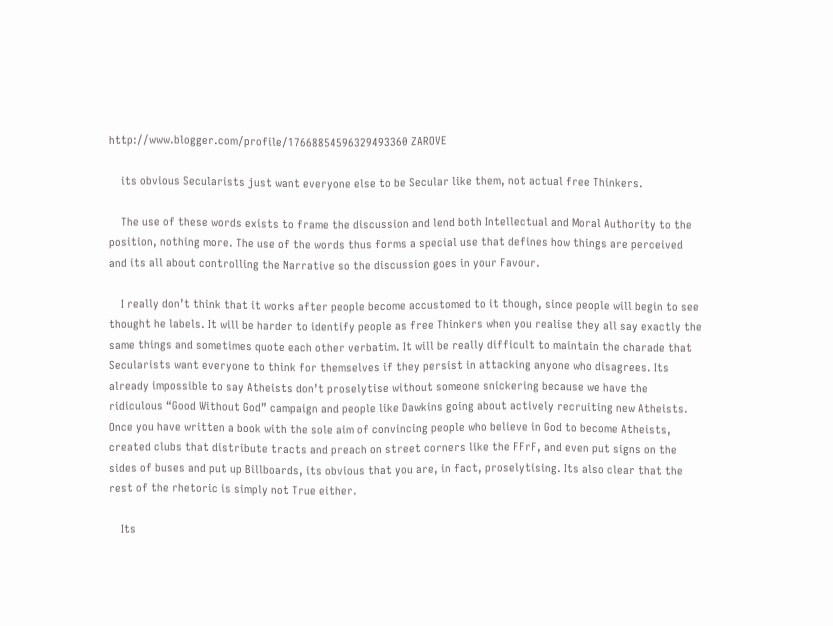http://www.blogger.com/profile/17668854596329493360 ZAROVE

    its obvious Secularists just want everyone else to be Secular like them, not actual free Thinkers.

    The use of these words exists to frame the discussion and lend both Intellectual and Moral Authority to the position, nothing more. The use of the words thus forms a special use that defines how things are perceived and its all about controlling the Narrative so the discussion goes in your Favour.

    I really don’t think that it works after people become accustomed to it though, since people will begin to see thought he labels. It will be harder to identify people as free Thinkers when you realise they all say exactly the same things and sometimes quote each other verbatim. It will be really difficult to maintain the charade that Secularists want everyone to think for themselves if they persist in attacking anyone who disagrees. Its already impossible to say Atheists don’t proselytise without someone snickering because we have the ridiculous “Good Without God” campaign and people like Dawkins going about actively recruiting new Atheists. Once you have written a book with the sole aim of convincing people who believe in God to become Atheists, created clubs that distribute tracts and preach on street corners like the FFrF, and even put signs on the sides of buses and put up Billboards, its obvious that you are, in fact, proselytising. Its also clear that the rest of the rhetoric is simply not True either.

    Its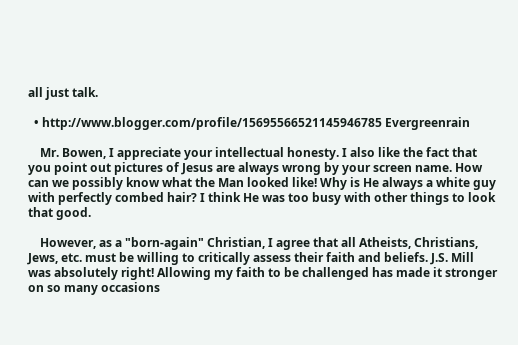all just talk.

  • http://www.blogger.com/profile/15695566521145946785 Evergreenrain

    Mr. Bowen, I appreciate your intellectual honesty. I also like the fact that you point out pictures of Jesus are always wrong by your screen name. How can we possibly know what the Man looked like! Why is He always a white guy with perfectly combed hair? I think He was too busy with other things to look that good.

    However, as a "born-again" Christian, I agree that all Atheists, Christians, Jews, etc. must be willing to critically assess their faith and beliefs. J.S. Mill was absolutely right! Allowing my faith to be challenged has made it stronger on so many occasions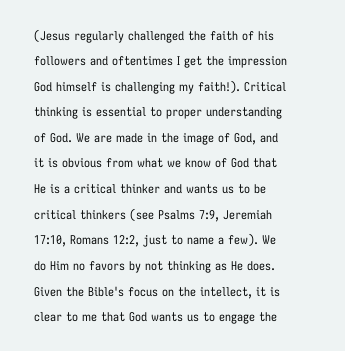(Jesus regularly challenged the faith of his followers and oftentimes I get the impression God himself is challenging my faith!). Critical thinking is essential to proper understanding of God. We are made in the image of God, and it is obvious from what we know of God that He is a critical thinker and wants us to be critical thinkers (see Psalms 7:9, Jeremiah 17:10, Romans 12:2, just to name a few). We do Him no favors by not thinking as He does. Given the Bible's focus on the intellect, it is clear to me that God wants us to engage the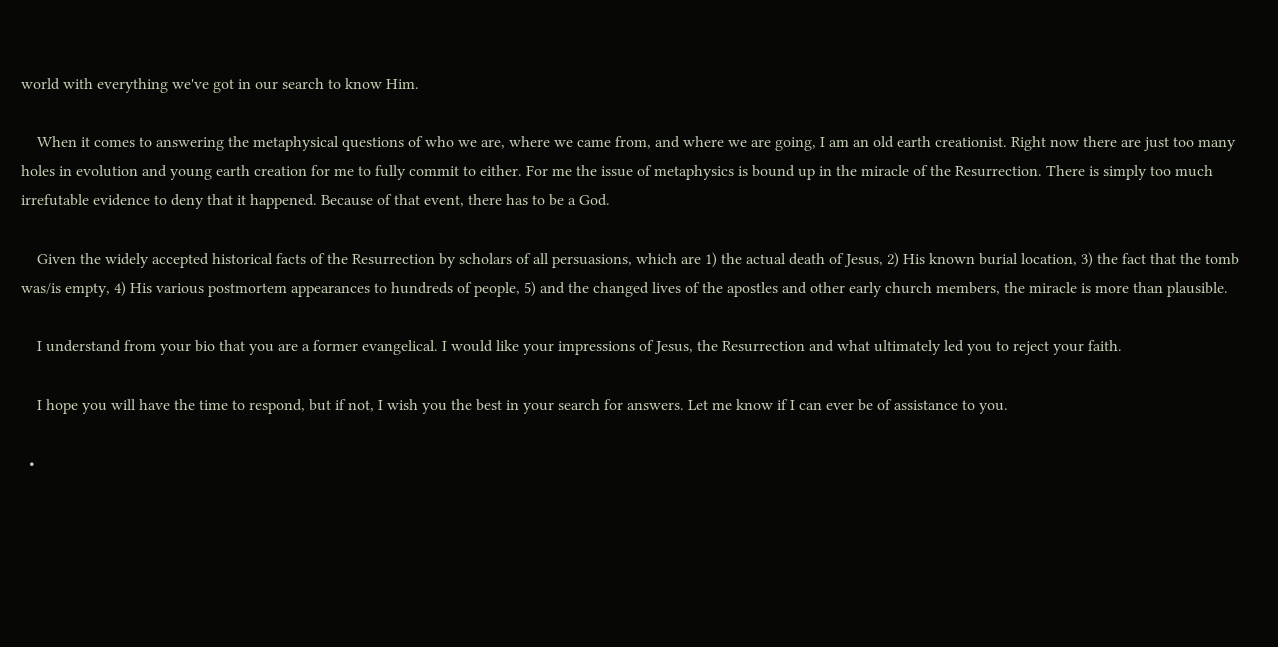world with everything we've got in our search to know Him.

    When it comes to answering the metaphysical questions of who we are, where we came from, and where we are going, I am an old earth creationist. Right now there are just too many holes in evolution and young earth creation for me to fully commit to either. For me the issue of metaphysics is bound up in the miracle of the Resurrection. There is simply too much irrefutable evidence to deny that it happened. Because of that event, there has to be a God.

    Given the widely accepted historical facts of the Resurrection by scholars of all persuasions, which are 1) the actual death of Jesus, 2) His known burial location, 3) the fact that the tomb was/is empty, 4) His various postmortem appearances to hundreds of people, 5) and the changed lives of the apostles and other early church members, the miracle is more than plausible.

    I understand from your bio that you are a former evangelical. I would like your impressions of Jesus, the Resurrection and what ultimately led you to reject your faith.

    I hope you will have the time to respond, but if not, I wish you the best in your search for answers. Let me know if I can ever be of assistance to you.

  •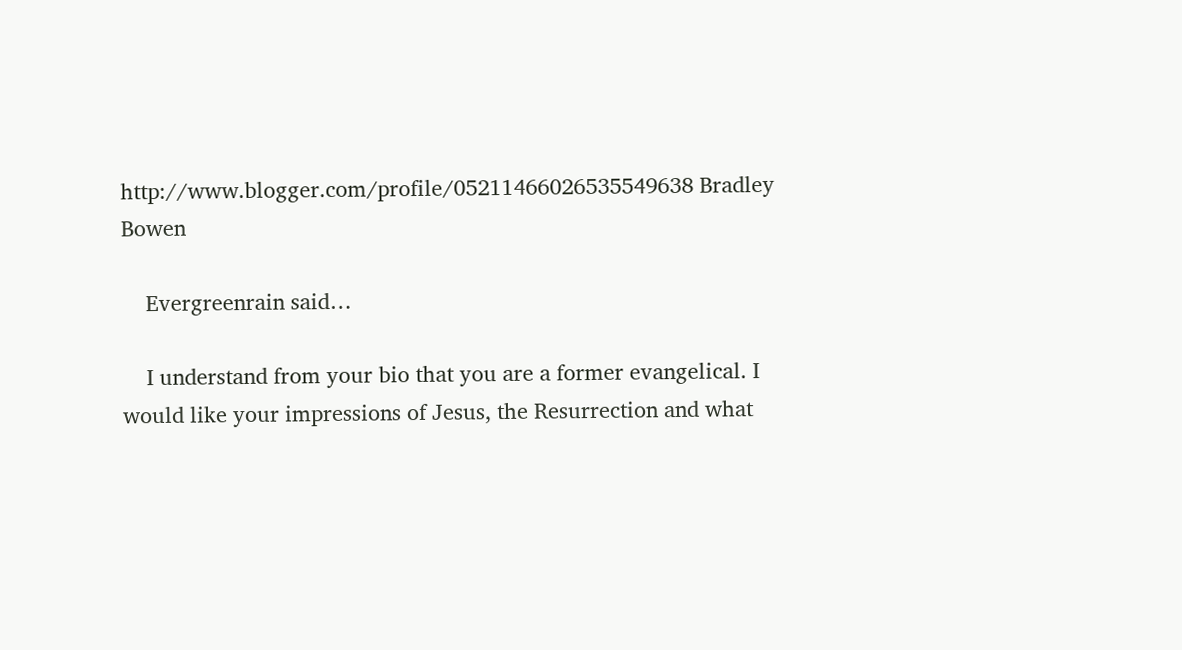http://www.blogger.com/profile/05211466026535549638 Bradley Bowen

    Evergreenrain said…

    I understand from your bio that you are a former evangelical. I would like your impressions of Jesus, the Resurrection and what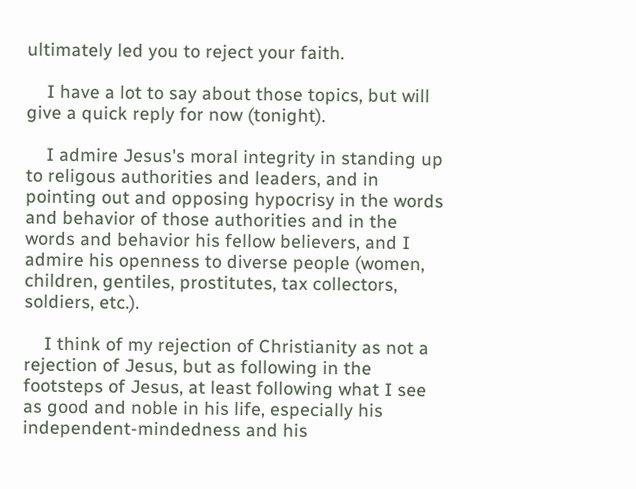ultimately led you to reject your faith.

    I have a lot to say about those topics, but will give a quick reply for now (tonight).

    I admire Jesus's moral integrity in standing up to religous authorities and leaders, and in pointing out and opposing hypocrisy in the words and behavior of those authorities and in the words and behavior his fellow believers, and I admire his openness to diverse people (women, children, gentiles, prostitutes, tax collectors, soldiers, etc.).

    I think of my rejection of Christianity as not a rejection of Jesus, but as following in the footsteps of Jesus, at least following what I see as good and noble in his life, especially his independent-mindedness and his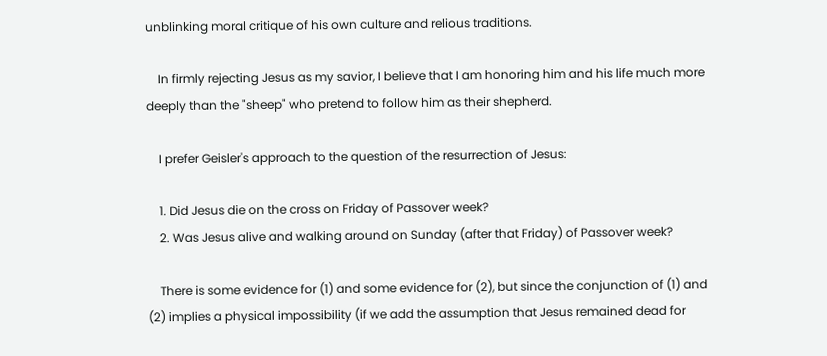unblinking moral critique of his own culture and relious traditions.

    In firmly rejecting Jesus as my savior, I believe that I am honoring him and his life much more deeply than the "sheep" who pretend to follow him as their shepherd.

    I prefer Geisler's approach to the question of the resurrection of Jesus:

    1. Did Jesus die on the cross on Friday of Passover week?
    2. Was Jesus alive and walking around on Sunday (after that Friday) of Passover week?

    There is some evidence for (1) and some evidence for (2), but since the conjunction of (1) and (2) implies a physical impossibility (if we add the assumption that Jesus remained dead for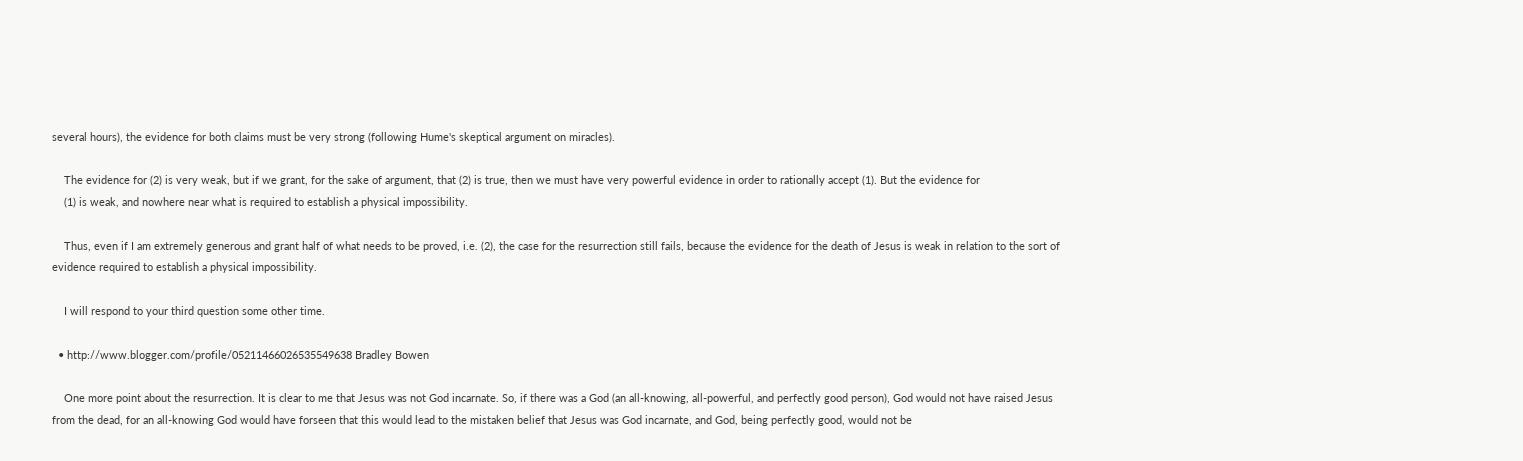several hours), the evidence for both claims must be very strong (following Hume's skeptical argument on miracles).

    The evidence for (2) is very weak, but if we grant, for the sake of argument, that (2) is true, then we must have very powerful evidence in order to rationally accept (1). But the evidence for
    (1) is weak, and nowhere near what is required to establish a physical impossibility.

    Thus, even if I am extremely generous and grant half of what needs to be proved, i.e. (2), the case for the resurrection still fails, because the evidence for the death of Jesus is weak in relation to the sort of evidence required to establish a physical impossibility.

    I will respond to your third question some other time.

  • http://www.blogger.com/profile/05211466026535549638 Bradley Bowen

    One more point about the resurrection. It is clear to me that Jesus was not God incarnate. So, if there was a God (an all-knowing, all-powerful, and perfectly good person), God would not have raised Jesus from the dead, for an all-knowing God would have forseen that this would lead to the mistaken belief that Jesus was God incarnate, and God, being perfectly good, would not be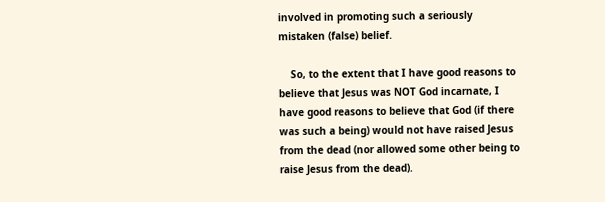involved in promoting such a seriously mistaken (false) belief.

    So, to the extent that I have good reasons to believe that Jesus was NOT God incarnate, I have good reasons to believe that God (if there was such a being) would not have raised Jesus from the dead (nor allowed some other being to raise Jesus from the dead).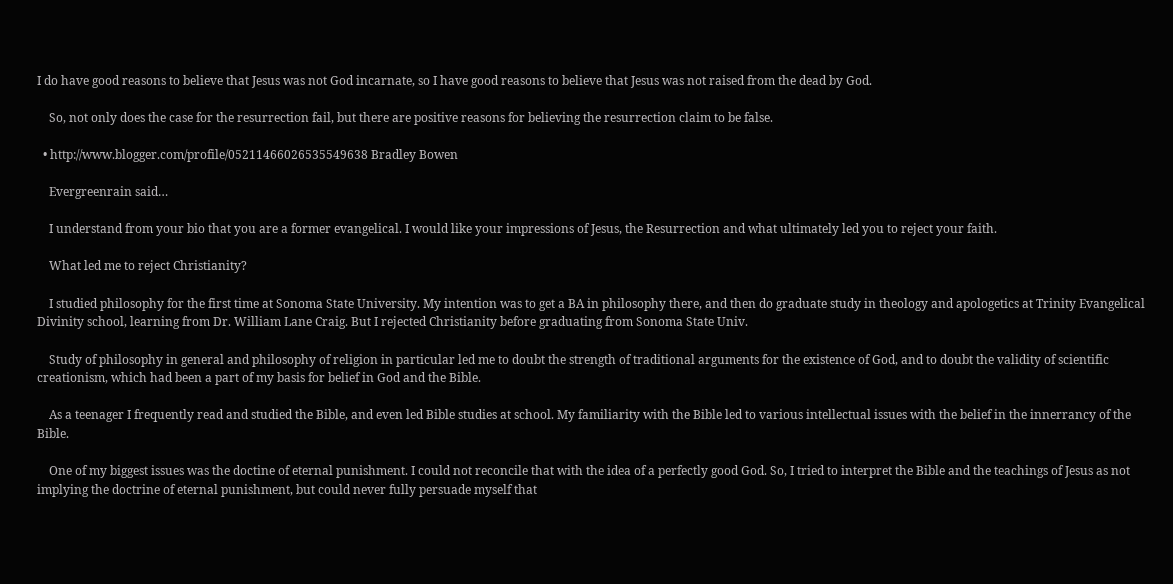I do have good reasons to believe that Jesus was not God incarnate, so I have good reasons to believe that Jesus was not raised from the dead by God.

    So, not only does the case for the resurrection fail, but there are positive reasons for believing the resurrection claim to be false.

  • http://www.blogger.com/profile/05211466026535549638 Bradley Bowen

    Evergreenrain said…

    I understand from your bio that you are a former evangelical. I would like your impressions of Jesus, the Resurrection and what ultimately led you to reject your faith.

    What led me to reject Christianity?

    I studied philosophy for the first time at Sonoma State University. My intention was to get a BA in philosophy there, and then do graduate study in theology and apologetics at Trinity Evangelical Divinity school, learning from Dr. William Lane Craig. But I rejected Christianity before graduating from Sonoma State Univ.

    Study of philosophy in general and philosophy of religion in particular led me to doubt the strength of traditional arguments for the existence of God, and to doubt the validity of scientific creationism, which had been a part of my basis for belief in God and the Bible.

    As a teenager I frequently read and studied the Bible, and even led Bible studies at school. My familiarity with the Bible led to various intellectual issues with the belief in the innerrancy of the Bible.

    One of my biggest issues was the doctine of eternal punishment. I could not reconcile that with the idea of a perfectly good God. So, I tried to interpret the Bible and the teachings of Jesus as not implying the doctrine of eternal punishment, but could never fully persuade myself that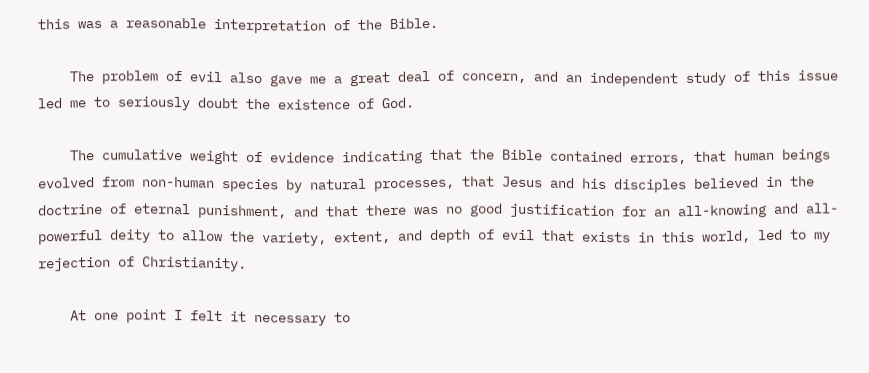this was a reasonable interpretation of the Bible.

    The problem of evil also gave me a great deal of concern, and an independent study of this issue led me to seriously doubt the existence of God.

    The cumulative weight of evidence indicating that the Bible contained errors, that human beings evolved from non-human species by natural processes, that Jesus and his disciples believed in the doctrine of eternal punishment, and that there was no good justification for an all-knowing and all-powerful deity to allow the variety, extent, and depth of evil that exists in this world, led to my rejection of Christianity.

    At one point I felt it necessary to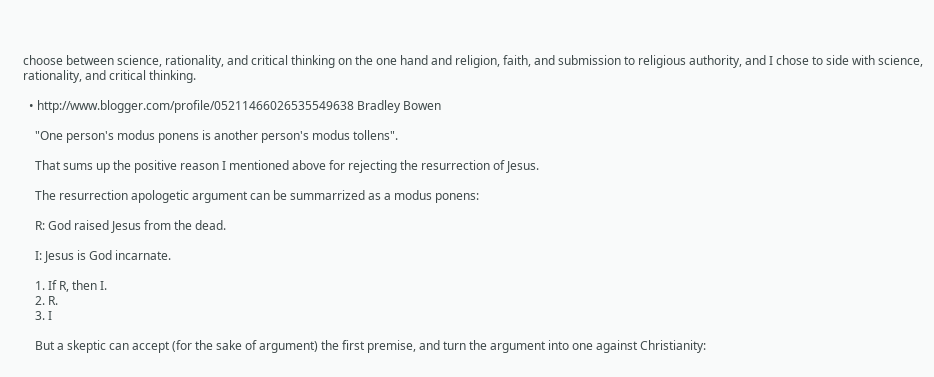choose between science, rationality, and critical thinking on the one hand and religion, faith, and submission to religious authority, and I chose to side with science, rationality, and critical thinking.

  • http://www.blogger.com/profile/05211466026535549638 Bradley Bowen

    "One person's modus ponens is another person's modus tollens".

    That sums up the positive reason I mentioned above for rejecting the resurrection of Jesus.

    The resurrection apologetic argument can be summarrized as a modus ponens:

    R: God raised Jesus from the dead.

    I: Jesus is God incarnate.

    1. If R, then I.
    2. R.
    3. I

    But a skeptic can accept (for the sake of argument) the first premise, and turn the argument into one against Christianity: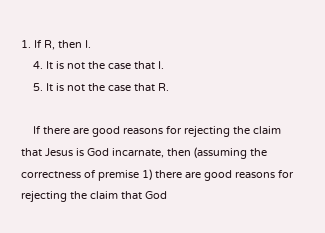1. If R, then I.
    4. It is not the case that I.
    5. It is not the case that R.

    If there are good reasons for rejecting the claim that Jesus is God incarnate, then (assuming the correctness of premise 1) there are good reasons for rejecting the claim that God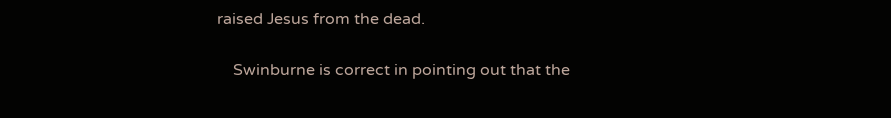raised Jesus from the dead.

    Swinburne is correct in pointing out that the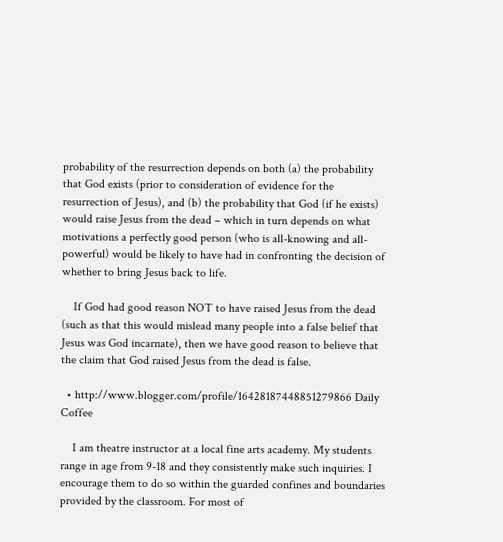probability of the resurrection depends on both (a) the probability that God exists (prior to consideration of evidence for the resurrection of Jesus), and (b) the probability that God (if he exists) would raise Jesus from the dead – which in turn depends on what motivations a perfectly good person (who is all-knowing and all-powerful) would be likely to have had in confronting the decision of whether to bring Jesus back to life.

    If God had good reason NOT to have raised Jesus from the dead (such as that this would mislead many people into a false belief that Jesus was God incarnate), then we have good reason to believe that the claim that God raised Jesus from the dead is false.

  • http://www.blogger.com/profile/16428187448851279866 Daily Coffee

    I am theatre instructor at a local fine arts academy. My students range in age from 9-18 and they consistently make such inquiries. I encourage them to do so within the guarded confines and boundaries provided by the classroom. For most of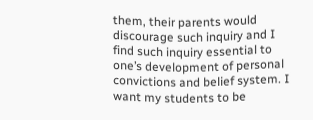them, their parents would discourage such inquiry and I find such inquiry essential to one’s development of personal convictions and belief system. I want my students to be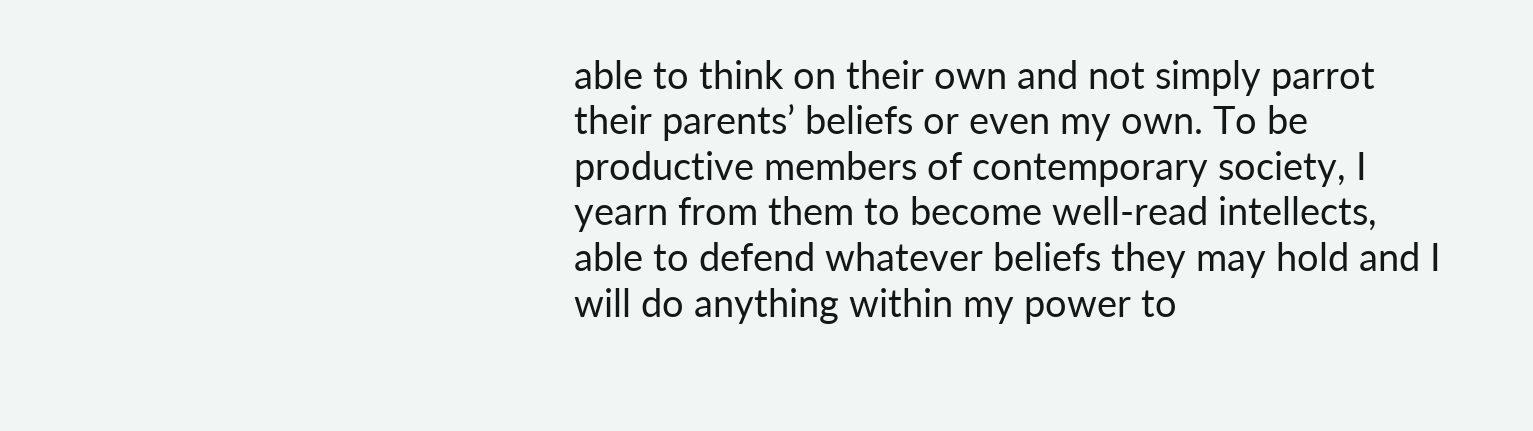able to think on their own and not simply parrot their parents’ beliefs or even my own. To be productive members of contemporary society, I yearn from them to become well-read intellects, able to defend whatever beliefs they may hold and I will do anything within my power to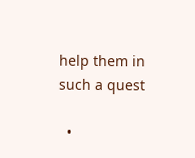help them in such a quest

  •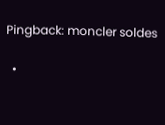Pingback: moncler soldes

  •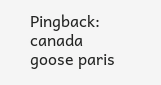Pingback: canada goose paris